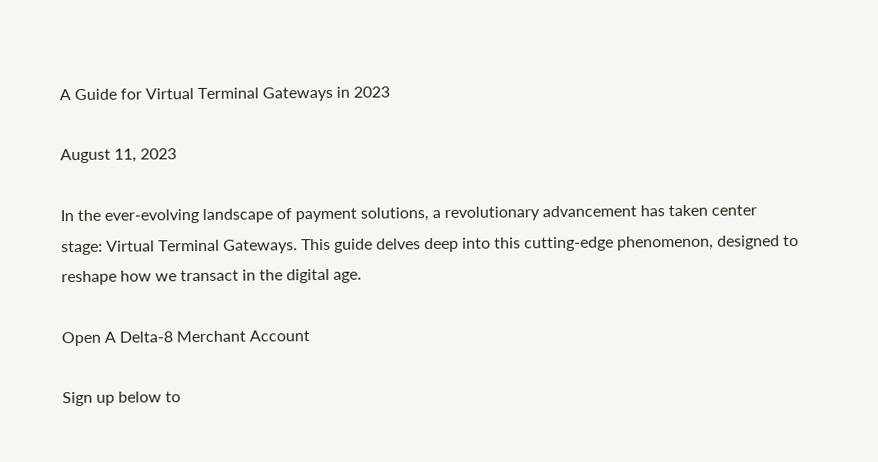A Guide for Virtual Terminal Gateways in 2023

August 11, 2023

In the ever-evolving landscape of payment solutions, a revolutionary advancement has taken center stage: Virtual Terminal Gateways. This guide delves deep into this cutting-edge phenomenon, designed to reshape how we transact in the digital age.

Open A Delta-8 Merchant Account

Sign up below to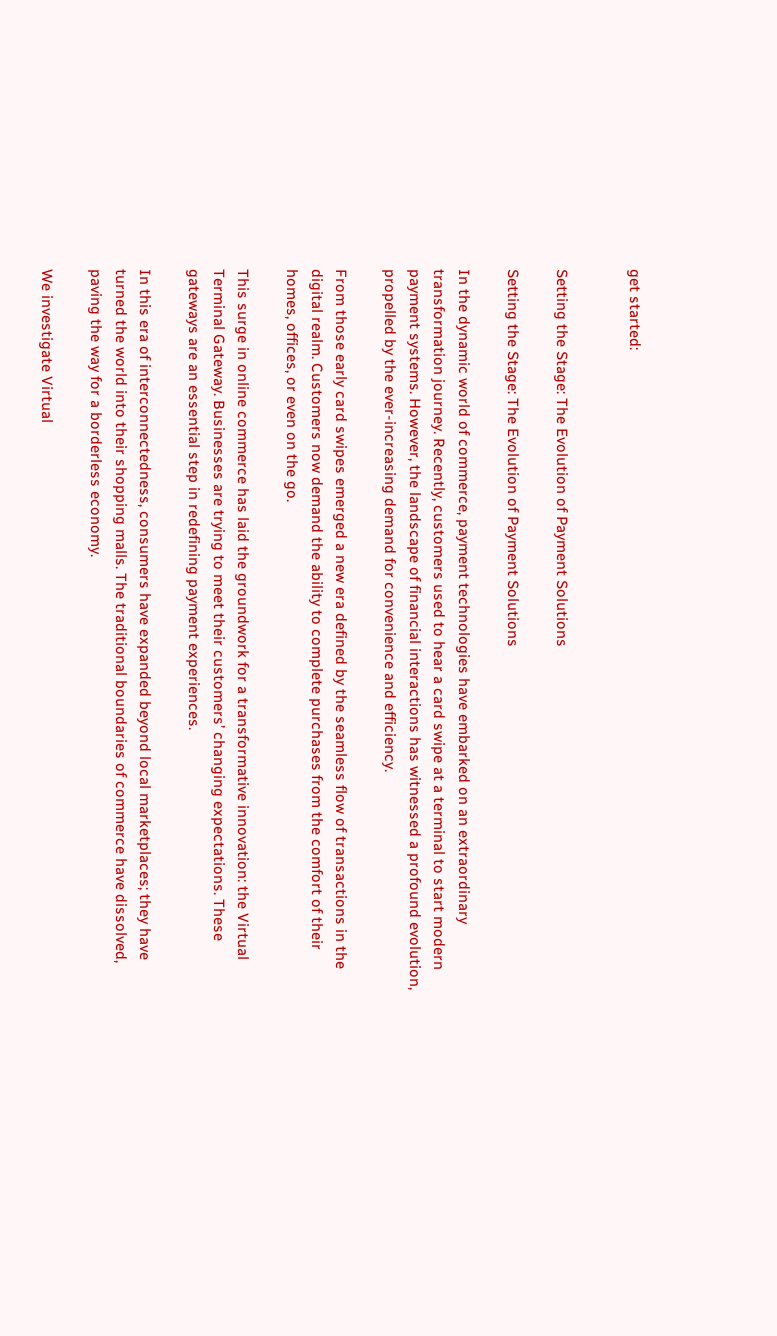get started:


Setting the Stage: The Evolution of Payment Solutions

Setting the Stage: The Evolution of Payment Solutions

In the dynamic world of commerce, payment technologies have embarked on an extraordinary transformation journey. Recently, customers used to hear a card swipe at a terminal to start modern payment systems. However, the landscape of financial interactions has witnessed a profound evolution, propelled by the ever-increasing demand for convenience and efficiency.

From those early card swipes emerged a new era defined by the seamless flow of transactions in the digital realm. Customers now demand the ability to complete purchases from the comfort of their homes, offices, or even on the go.

This surge in online commerce has laid the groundwork for a transformative innovation: the Virtual Terminal Gateway. Businesses are trying to meet their customers’ changing expectations. These gateways are an essential step in redefining payment experiences.

In this era of interconnectedness, consumers have expanded beyond local marketplaces; they have turned the world into their shopping malls. The traditional boundaries of commerce have dissolved, paving the way for a borderless economy.

We investigate Virtual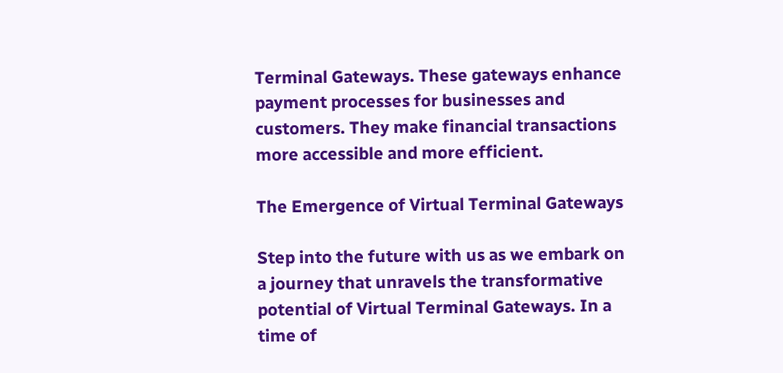Terminal Gateways. These gateways enhance payment processes for businesses and customers. They make financial transactions more accessible and more efficient.

The Emergence of Virtual Terminal Gateways

Step into the future with us as we embark on a journey that unravels the transformative potential of Virtual Terminal Gateways. In a time of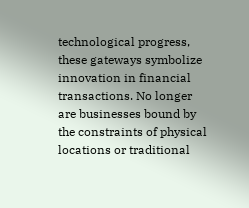technological progress, these gateways symbolize innovation in financial transactions. No longer are businesses bound by the constraints of physical locations or traditional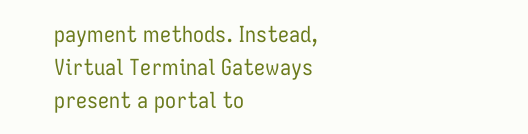payment methods. Instead, Virtual Terminal Gateways present a portal to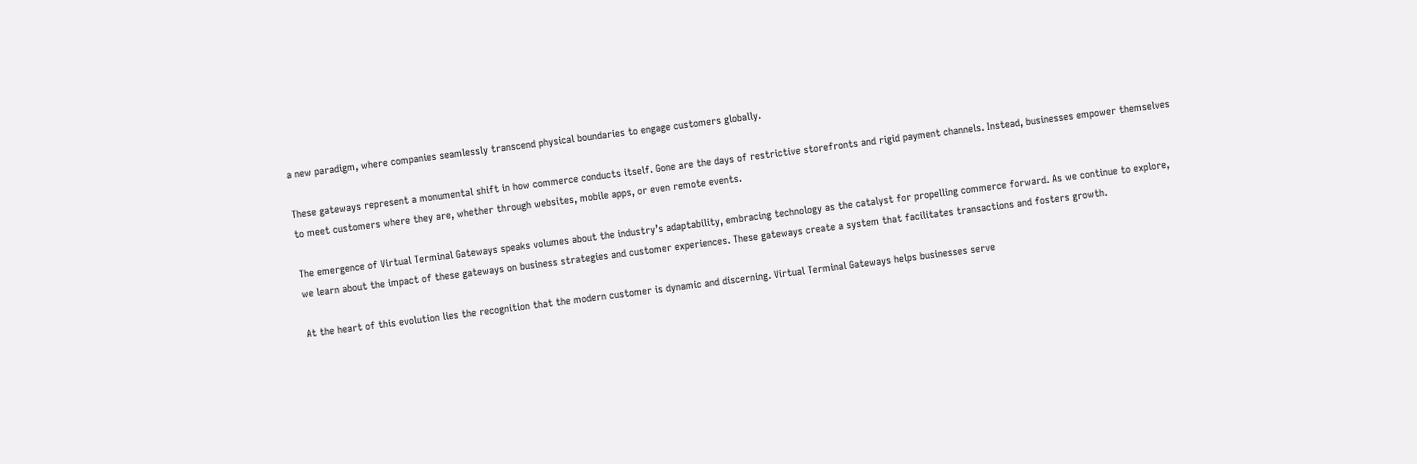a new paradigm, where companies seamlessly transcend physical boundaries to engage customers globally.

These gateways represent a monumental shift in how commerce conducts itself. Gone are the days of restrictive storefronts and rigid payment channels. Instead, businesses empower themselves to meet customers where they are, whether through websites, mobile apps, or even remote events.

The emergence of Virtual Terminal Gateways speaks volumes about the industry’s adaptability, embracing technology as the catalyst for propelling commerce forward. As we continue to explore, we learn about the impact of these gateways on business strategies and customer experiences. These gateways create a system that facilitates transactions and fosters growth.

At the heart of this evolution lies the recognition that the modern customer is dynamic and discerning. Virtual Terminal Gateways helps businesses serve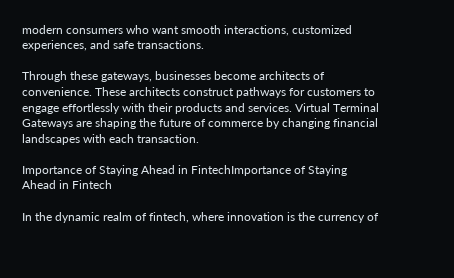modern consumers who want smooth interactions, customized experiences, and safe transactions.

Through these gateways, businesses become architects of convenience. These architects construct pathways for customers to engage effortlessly with their products and services. Virtual Terminal Gateways are shaping the future of commerce by changing financial landscapes with each transaction.

Importance of Staying Ahead in FintechImportance of Staying Ahead in Fintech

In the dynamic realm of fintech, where innovation is the currency of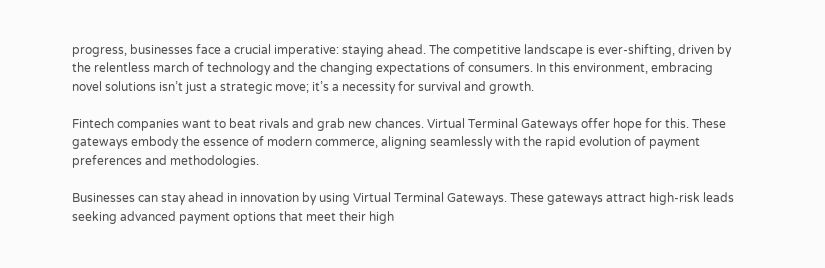progress, businesses face a crucial imperative: staying ahead. The competitive landscape is ever-shifting, driven by the relentless march of technology and the changing expectations of consumers. In this environment, embracing novel solutions isn’t just a strategic move; it’s a necessity for survival and growth.

Fintech companies want to beat rivals and grab new chances. Virtual Terminal Gateways offer hope for this. These gateways embody the essence of modern commerce, aligning seamlessly with the rapid evolution of payment preferences and methodologies.

Businesses can stay ahead in innovation by using Virtual Terminal Gateways. These gateways attract high-risk leads seeking advanced payment options that meet their high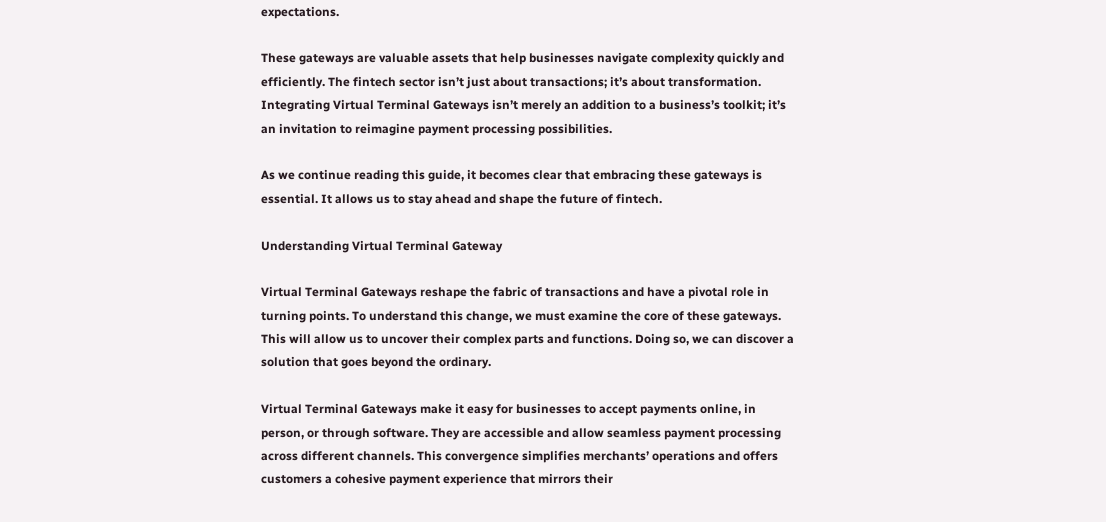expectations.

These gateways are valuable assets that help businesses navigate complexity quickly and efficiently. The fintech sector isn’t just about transactions; it’s about transformation. Integrating Virtual Terminal Gateways isn’t merely an addition to a business’s toolkit; it’s an invitation to reimagine payment processing possibilities.

As we continue reading this guide, it becomes clear that embracing these gateways is essential. It allows us to stay ahead and shape the future of fintech.

Understanding Virtual Terminal Gateway

Virtual Terminal Gateways reshape the fabric of transactions and have a pivotal role in turning points. To understand this change, we must examine the core of these gateways. This will allow us to uncover their complex parts and functions. Doing so, we can discover a solution that goes beyond the ordinary.

Virtual Terminal Gateways make it easy for businesses to accept payments online, in person, or through software. They are accessible and allow seamless payment processing across different channels. This convergence simplifies merchants’ operations and offers customers a cohesive payment experience that mirrors their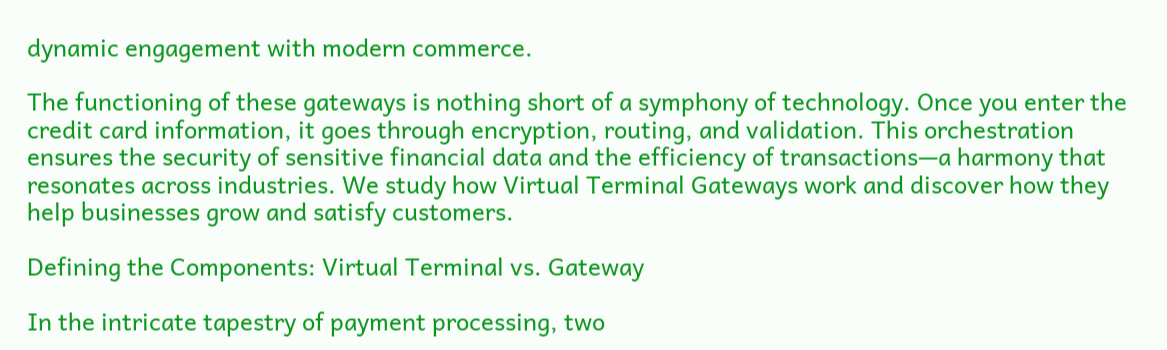dynamic engagement with modern commerce.

The functioning of these gateways is nothing short of a symphony of technology. Once you enter the credit card information, it goes through encryption, routing, and validation. This orchestration ensures the security of sensitive financial data and the efficiency of transactions—a harmony that resonates across industries. We study how Virtual Terminal Gateways work and discover how they help businesses grow and satisfy customers.

Defining the Components: Virtual Terminal vs. Gateway

In the intricate tapestry of payment processing, two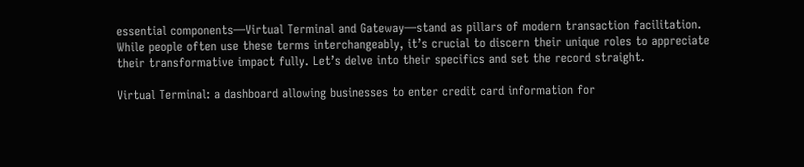essential components—Virtual Terminal and Gateway—stand as pillars of modern transaction facilitation. While people often use these terms interchangeably, it’s crucial to discern their unique roles to appreciate their transformative impact fully. Let’s delve into their specifics and set the record straight.

Virtual Terminal: a dashboard allowing businesses to enter credit card information for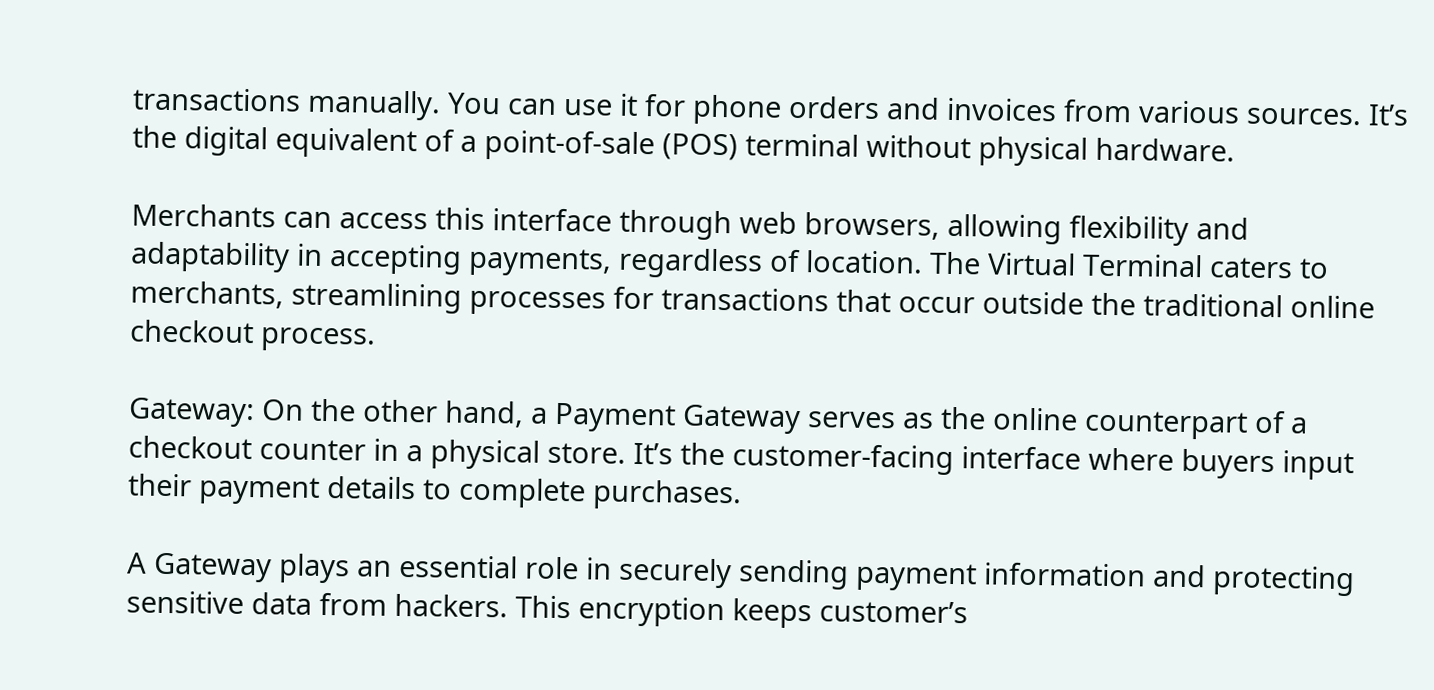transactions manually. You can use it for phone orders and invoices from various sources. It’s the digital equivalent of a point-of-sale (POS) terminal without physical hardware.

Merchants can access this interface through web browsers, allowing flexibility and adaptability in accepting payments, regardless of location. The Virtual Terminal caters to merchants, streamlining processes for transactions that occur outside the traditional online checkout process.

Gateway: On the other hand, a Payment Gateway serves as the online counterpart of a checkout counter in a physical store. It’s the customer-facing interface where buyers input their payment details to complete purchases.

A Gateway plays an essential role in securely sending payment information and protecting sensitive data from hackers. This encryption keeps customer’s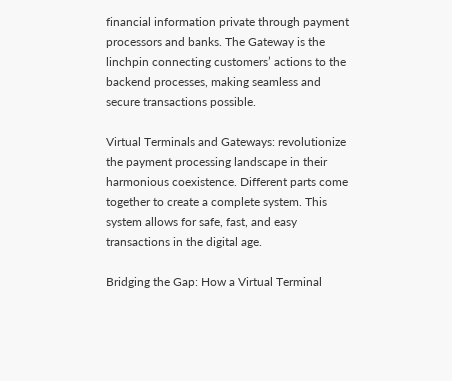financial information private through payment processors and banks. The Gateway is the linchpin connecting customers’ actions to the backend processes, making seamless and secure transactions possible.

Virtual Terminals and Gateways: revolutionize the payment processing landscape in their harmonious coexistence. Different parts come together to create a complete system. This system allows for safe, fast, and easy transactions in the digital age.

Bridging the Gap: How a Virtual Terminal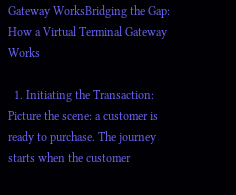Gateway WorksBridging the Gap: How a Virtual Terminal Gateway Works

  1. Initiating the Transaction: Picture the scene: a customer is ready to purchase. The journey starts when the customer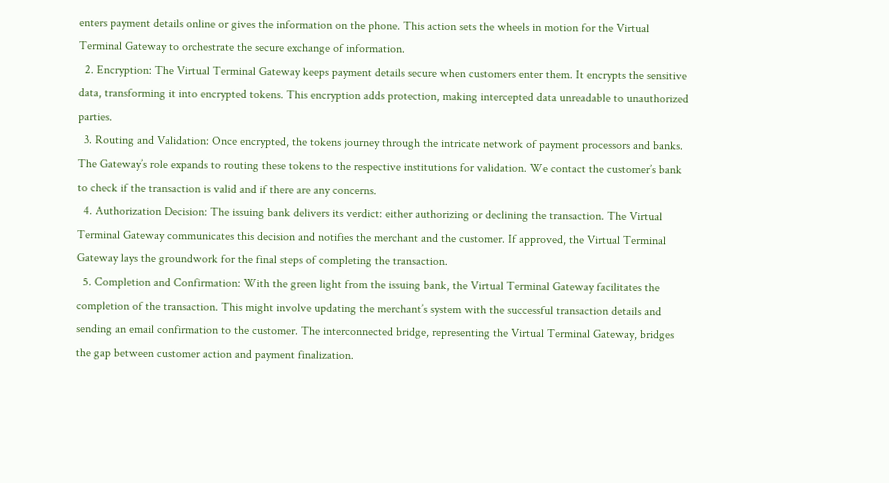enters payment details online or gives the information on the phone. This action sets the wheels in motion for the Virtual Terminal Gateway to orchestrate the secure exchange of information.
  2. Encryption: The Virtual Terminal Gateway keeps payment details secure when customers enter them. It encrypts the sensitive data, transforming it into encrypted tokens. This encryption adds protection, making intercepted data unreadable to unauthorized parties.
  3. Routing and Validation: Once encrypted, the tokens journey through the intricate network of payment processors and banks. The Gateway’s role expands to routing these tokens to the respective institutions for validation. We contact the customer’s bank to check if the transaction is valid and if there are any concerns.
  4. Authorization Decision: The issuing bank delivers its verdict: either authorizing or declining the transaction. The Virtual Terminal Gateway communicates this decision and notifies the merchant and the customer. If approved, the Virtual Terminal Gateway lays the groundwork for the final steps of completing the transaction.
  5. Completion and Confirmation: With the green light from the issuing bank, the Virtual Terminal Gateway facilitates the completion of the transaction. This might involve updating the merchant’s system with the successful transaction details and sending an email confirmation to the customer. The interconnected bridge, representing the Virtual Terminal Gateway, bridges the gap between customer action and payment finalization.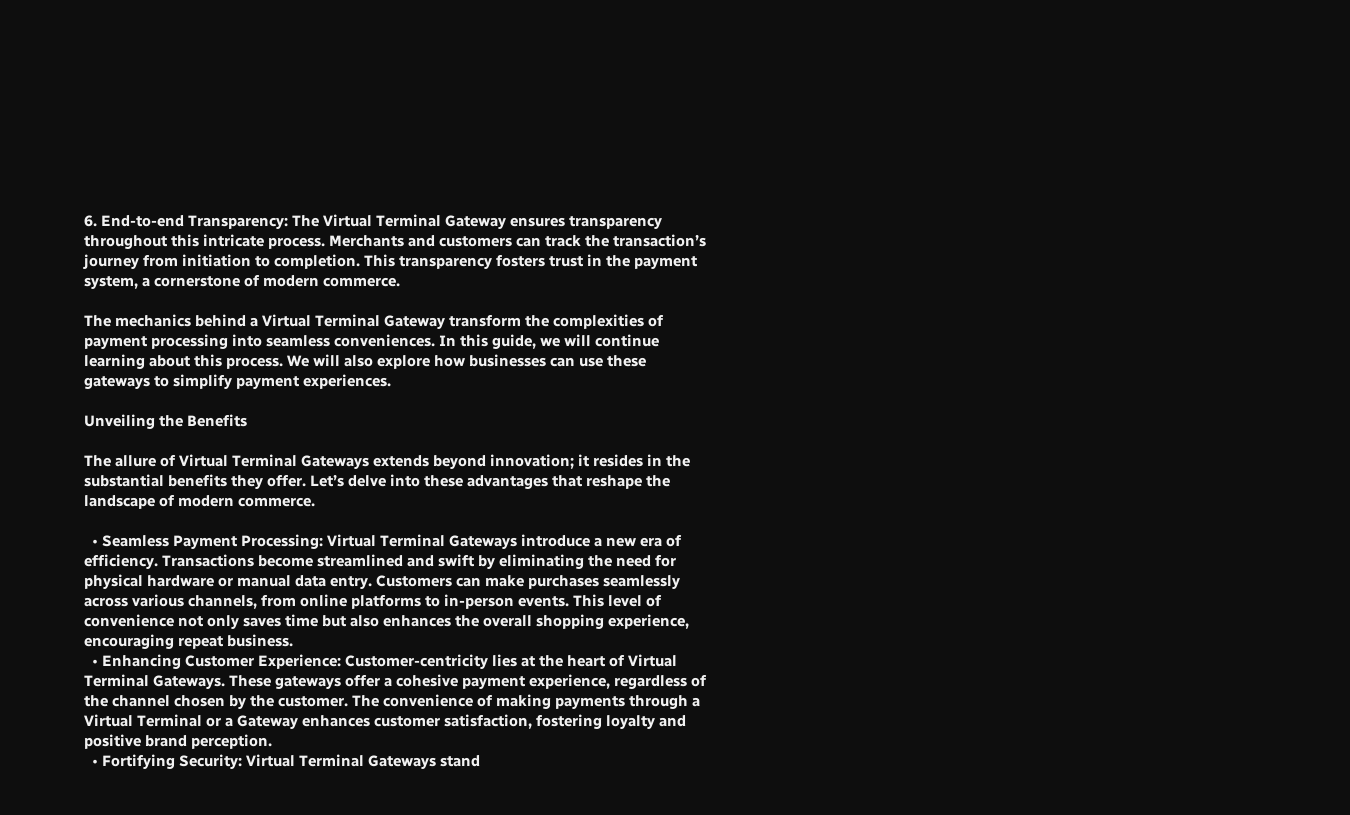6. End-to-end Transparency: The Virtual Terminal Gateway ensures transparency throughout this intricate process. Merchants and customers can track the transaction’s journey from initiation to completion. This transparency fosters trust in the payment system, a cornerstone of modern commerce.

The mechanics behind a Virtual Terminal Gateway transform the complexities of payment processing into seamless conveniences. In this guide, we will continue learning about this process. We will also explore how businesses can use these gateways to simplify payment experiences.

Unveiling the Benefits

The allure of Virtual Terminal Gateways extends beyond innovation; it resides in the substantial benefits they offer. Let’s delve into these advantages that reshape the landscape of modern commerce.

  • Seamless Payment Processing: Virtual Terminal Gateways introduce a new era of efficiency. Transactions become streamlined and swift by eliminating the need for physical hardware or manual data entry. Customers can make purchases seamlessly across various channels, from online platforms to in-person events. This level of convenience not only saves time but also enhances the overall shopping experience, encouraging repeat business.
  • Enhancing Customer Experience: Customer-centricity lies at the heart of Virtual Terminal Gateways. These gateways offer a cohesive payment experience, regardless of the channel chosen by the customer. The convenience of making payments through a Virtual Terminal or a Gateway enhances customer satisfaction, fostering loyalty and positive brand perception.
  • Fortifying Security: Virtual Terminal Gateways stand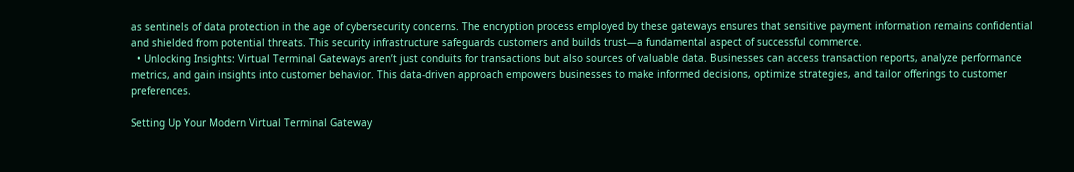as sentinels of data protection in the age of cybersecurity concerns. The encryption process employed by these gateways ensures that sensitive payment information remains confidential and shielded from potential threats. This security infrastructure safeguards customers and builds trust—a fundamental aspect of successful commerce.
  • Unlocking Insights: Virtual Terminal Gateways aren’t just conduits for transactions but also sources of valuable data. Businesses can access transaction reports, analyze performance metrics, and gain insights into customer behavior. This data-driven approach empowers businesses to make informed decisions, optimize strategies, and tailor offerings to customer preferences.

Setting Up Your Modern Virtual Terminal Gateway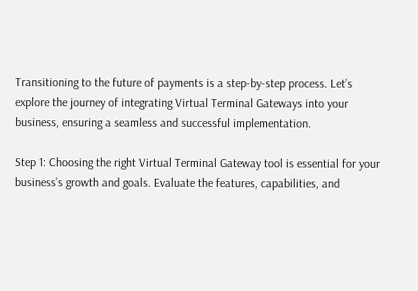Transitioning to the future of payments is a step-by-step process. Let’s explore the journey of integrating Virtual Terminal Gateways into your business, ensuring a seamless and successful implementation.

Step 1: Choosing the right Virtual Terminal Gateway tool is essential for your business’s growth and goals. Evaluate the features, capabilities, and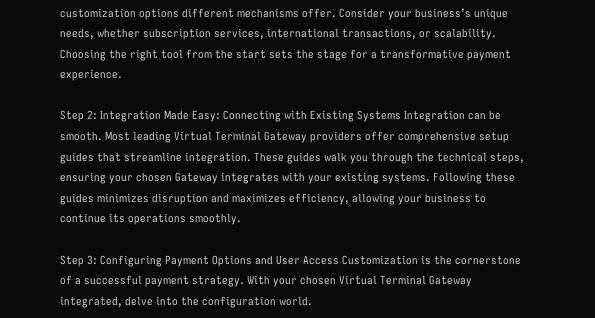customization options different mechanisms offer. Consider your business’s unique needs, whether subscription services, international transactions, or scalability. Choosing the right tool from the start sets the stage for a transformative payment experience.

Step 2: Integration Made Easy: Connecting with Existing Systems Integration can be smooth. Most leading Virtual Terminal Gateway providers offer comprehensive setup guides that streamline integration. These guides walk you through the technical steps, ensuring your chosen Gateway integrates with your existing systems. Following these guides minimizes disruption and maximizes efficiency, allowing your business to continue its operations smoothly.

Step 3: Configuring Payment Options and User Access Customization is the cornerstone of a successful payment strategy. With your chosen Virtual Terminal Gateway integrated, delve into the configuration world.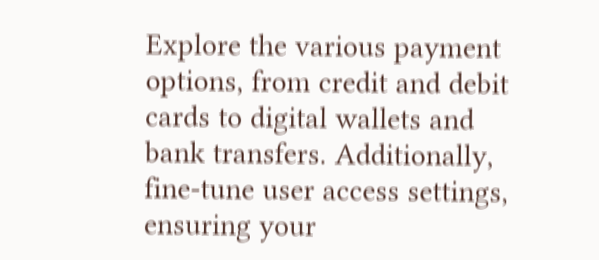Explore the various payment options, from credit and debit cards to digital wallets and bank transfers. Additionally, fine-tune user access settings, ensuring your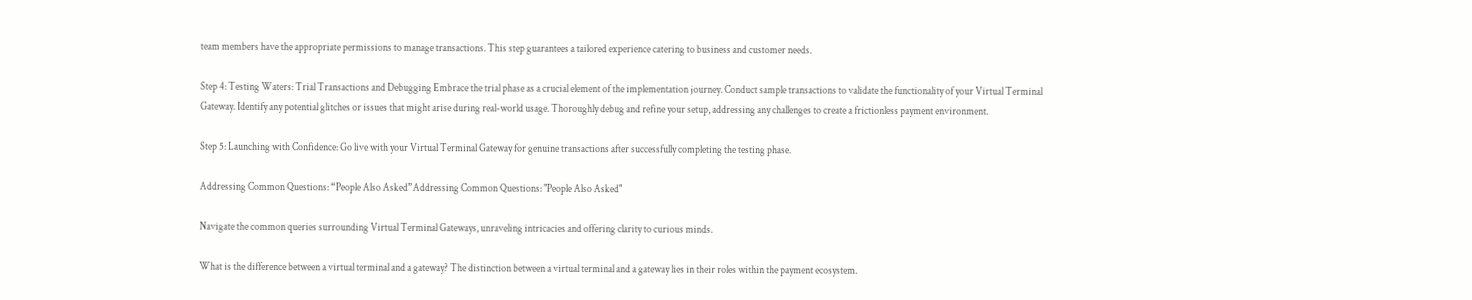team members have the appropriate permissions to manage transactions. This step guarantees a tailored experience catering to business and customer needs.

Step 4: Testing Waters: Trial Transactions and Debugging Embrace the trial phase as a crucial element of the implementation journey. Conduct sample transactions to validate the functionality of your Virtual Terminal Gateway. Identify any potential glitches or issues that might arise during real-world usage. Thoroughly debug and refine your setup, addressing any challenges to create a frictionless payment environment.

Step 5: Launching with Confidence: Go live with your Virtual Terminal Gateway for genuine transactions after successfully completing the testing phase.

Addressing Common Questions: “People Also Asked”Addressing Common Questions: "People Also Asked"

Navigate the common queries surrounding Virtual Terminal Gateways, unraveling intricacies and offering clarity to curious minds.

What is the difference between a virtual terminal and a gateway? The distinction between a virtual terminal and a gateway lies in their roles within the payment ecosystem.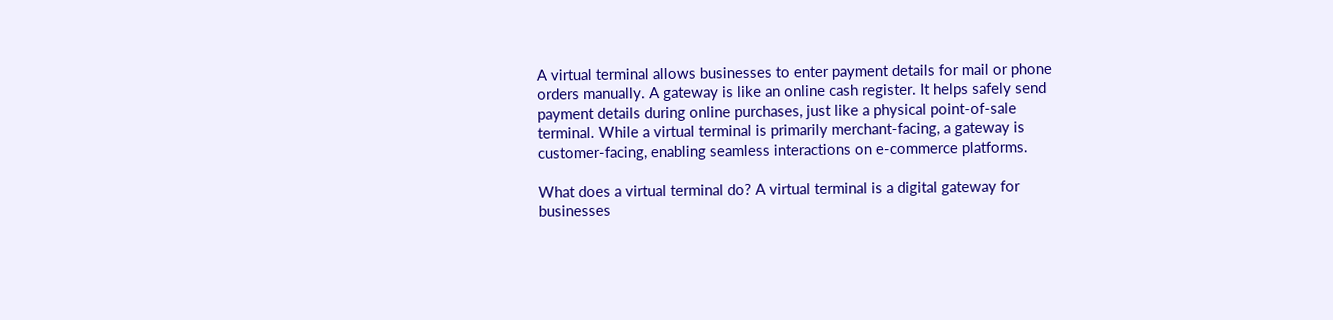A virtual terminal allows businesses to enter payment details for mail or phone orders manually. A gateway is like an online cash register. It helps safely send payment details during online purchases, just like a physical point-of-sale terminal. While a virtual terminal is primarily merchant-facing, a gateway is customer-facing, enabling seamless interactions on e-commerce platforms.

What does a virtual terminal do? A virtual terminal is a digital gateway for businesses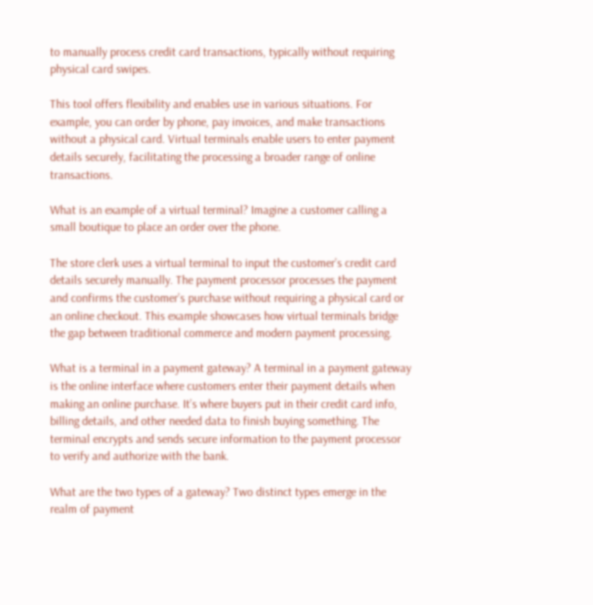to manually process credit card transactions, typically without requiring physical card swipes.

This tool offers flexibility and enables use in various situations. For example, you can order by phone, pay invoices, and make transactions without a physical card. Virtual terminals enable users to enter payment details securely, facilitating the processing a broader range of online transactions.

What is an example of a virtual terminal? Imagine a customer calling a small boutique to place an order over the phone.

The store clerk uses a virtual terminal to input the customer’s credit card details securely manually. The payment processor processes the payment and confirms the customer’s purchase without requiring a physical card or an online checkout. This example showcases how virtual terminals bridge the gap between traditional commerce and modern payment processing.

What is a terminal in a payment gateway? A terminal in a payment gateway is the online interface where customers enter their payment details when making an online purchase. It’s where buyers put in their credit card info, billing details, and other needed data to finish buying something. The terminal encrypts and sends secure information to the payment processor to verify and authorize with the bank.

What are the two types of a gateway? Two distinct types emerge in the realm of payment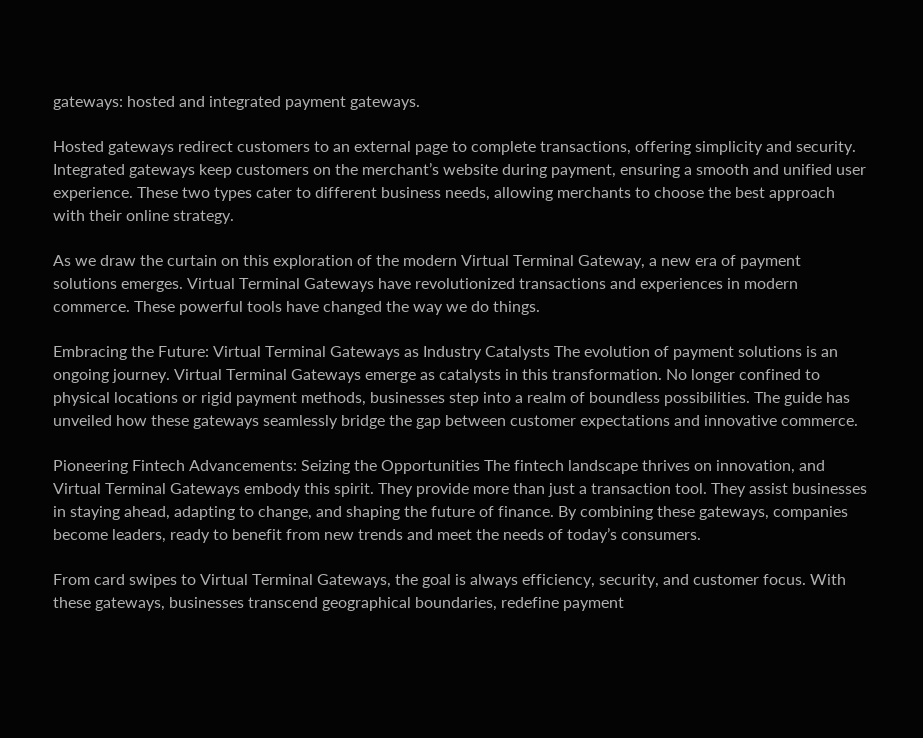gateways: hosted and integrated payment gateways.

Hosted gateways redirect customers to an external page to complete transactions, offering simplicity and security. Integrated gateways keep customers on the merchant’s website during payment, ensuring a smooth and unified user experience. These two types cater to different business needs, allowing merchants to choose the best approach with their online strategy.

As we draw the curtain on this exploration of the modern Virtual Terminal Gateway, a new era of payment solutions emerges. Virtual Terminal Gateways have revolutionized transactions and experiences in modern commerce. These powerful tools have changed the way we do things.

Embracing the Future: Virtual Terminal Gateways as Industry Catalysts The evolution of payment solutions is an ongoing journey. Virtual Terminal Gateways emerge as catalysts in this transformation. No longer confined to physical locations or rigid payment methods, businesses step into a realm of boundless possibilities. The guide has unveiled how these gateways seamlessly bridge the gap between customer expectations and innovative commerce.

Pioneering Fintech Advancements: Seizing the Opportunities The fintech landscape thrives on innovation, and Virtual Terminal Gateways embody this spirit. They provide more than just a transaction tool. They assist businesses in staying ahead, adapting to change, and shaping the future of finance. By combining these gateways, companies become leaders, ready to benefit from new trends and meet the needs of today’s consumers.

From card swipes to Virtual Terminal Gateways, the goal is always efficiency, security, and customer focus. With these gateways, businesses transcend geographical boundaries, redefine payment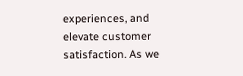experiences, and elevate customer satisfaction. As we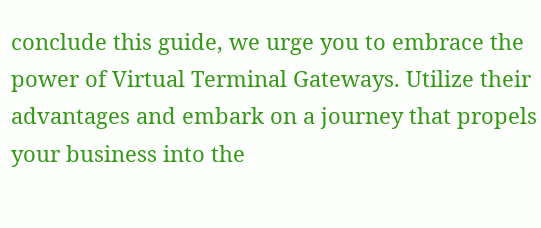conclude this guide, we urge you to embrace the power of Virtual Terminal Gateways. Utilize their advantages and embark on a journey that propels your business into the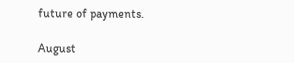future of payments.

August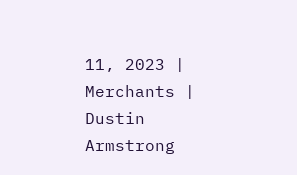11, 2023 | Merchants | Dustin Armstrong